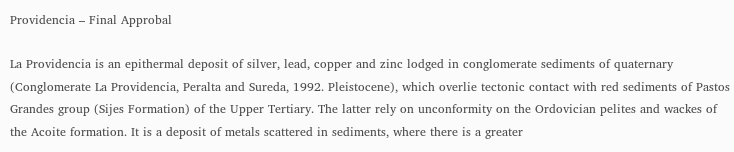Providencia – Final Approbal

La Providencia is an epithermal deposit of silver, lead, copper and zinc lodged in conglomerate sediments of quaternary (Conglomerate La Providencia, Peralta and Sureda, 1992. Pleistocene), which overlie tectonic contact with red sediments of Pastos Grandes group (Sijes Formation) of the Upper Tertiary. The latter rely on unconformity on the Ordovician pelites and wackes of the Acoite formation. It is a deposit of metals scattered in sediments, where there is a greater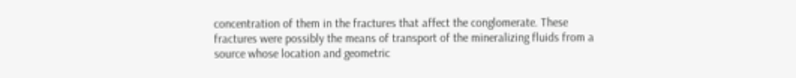concentration of them in the fractures that affect the conglomerate. These fractures were possibly the means of transport of the mineralizing fluids from a source whose location and geometric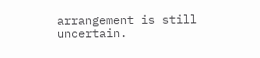arrangement is still uncertain.